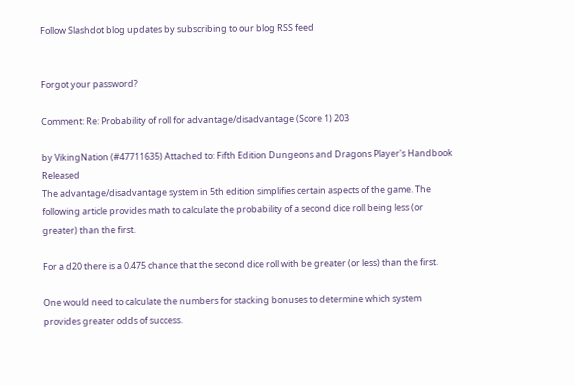Follow Slashdot blog updates by subscribing to our blog RSS feed


Forgot your password?

Comment: Re: Probability of roll for advantage/disadvantage (Score 1) 203

by VikingNation (#47711635) Attached to: Fifth Edition Dungeons and Dragons Player's Handbook Released
The advantage/disadvantage system in 5th edition simplifies certain aspects of the game. The following article provides math to calculate the probability of a second dice roll being less (or greater) than the first.

For a d20 there is a 0.475 chance that the second dice roll with be greater (or less) than the first.

One would need to calculate the numbers for stacking bonuses to determine which system provides greater odds of success.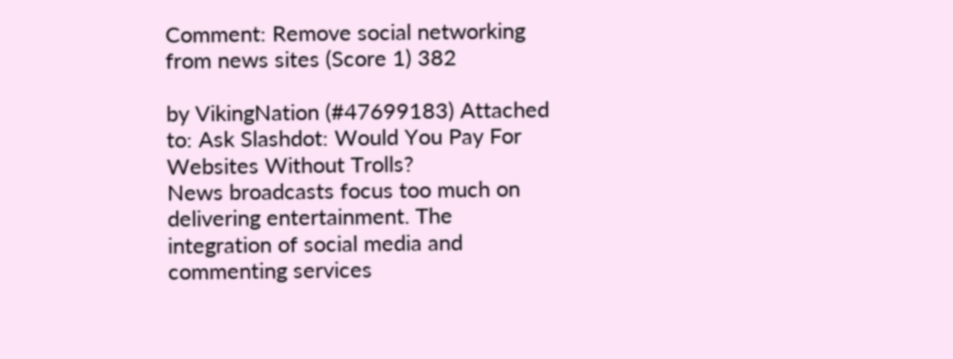Comment: Remove social networking from news sites (Score 1) 382

by VikingNation (#47699183) Attached to: Ask Slashdot: Would You Pay For Websites Without Trolls?
News broadcasts focus too much on delivering entertainment. The integration of social media and commenting services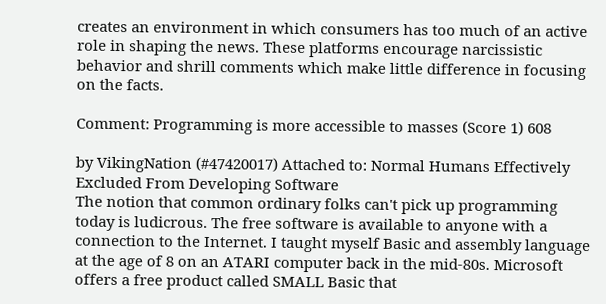creates an environment in which consumers has too much of an active role in shaping the news. These platforms encourage narcissistic behavior and shrill comments which make little difference in focusing on the facts.

Comment: Programming is more accessible to masses (Score 1) 608

by VikingNation (#47420017) Attached to: Normal Humans Effectively Excluded From Developing Software
The notion that common ordinary folks can't pick up programming today is ludicrous. The free software is available to anyone with a connection to the Internet. I taught myself Basic and assembly language at the age of 8 on an ATARI computer back in the mid-80s. Microsoft offers a free product called SMALL Basic that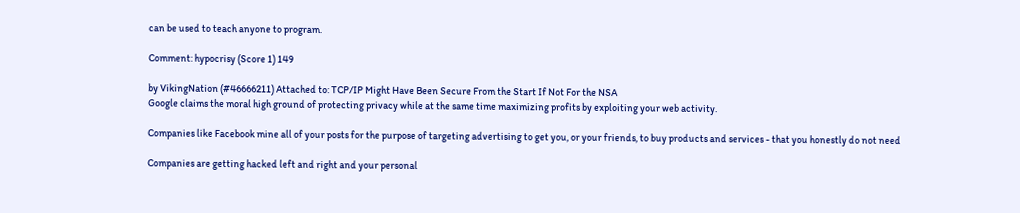can be used to teach anyone to program.

Comment: hypocrisy (Score 1) 149

by VikingNation (#46666211) Attached to: TCP/IP Might Have Been Secure From the Start If Not For the NSA
Google claims the moral high ground of protecting privacy while at the same time maximizing profits by exploiting your web activity.

Companies like Facebook mine all of your posts for the purpose of targeting advertising to get you, or your friends, to buy products and services - that you honestly do not need

Companies are getting hacked left and right and your personal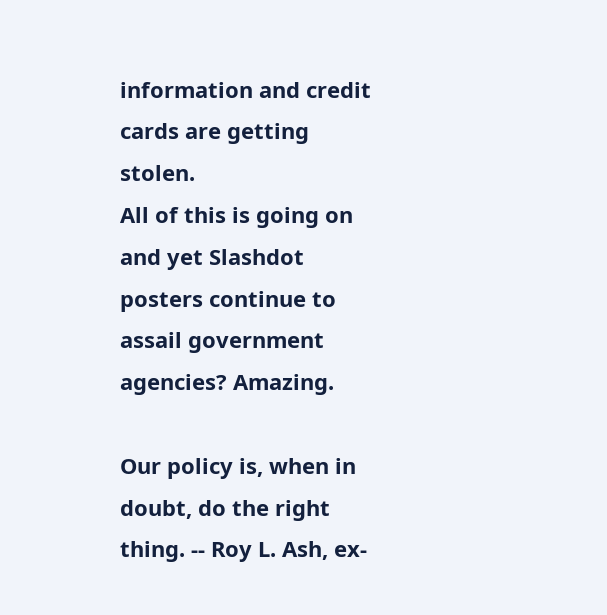information and credit cards are getting stolen.
All of this is going on and yet Slashdot posters continue to assail government agencies? Amazing.

Our policy is, when in doubt, do the right thing. -- Roy L. Ash, ex-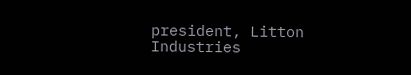president, Litton Industries